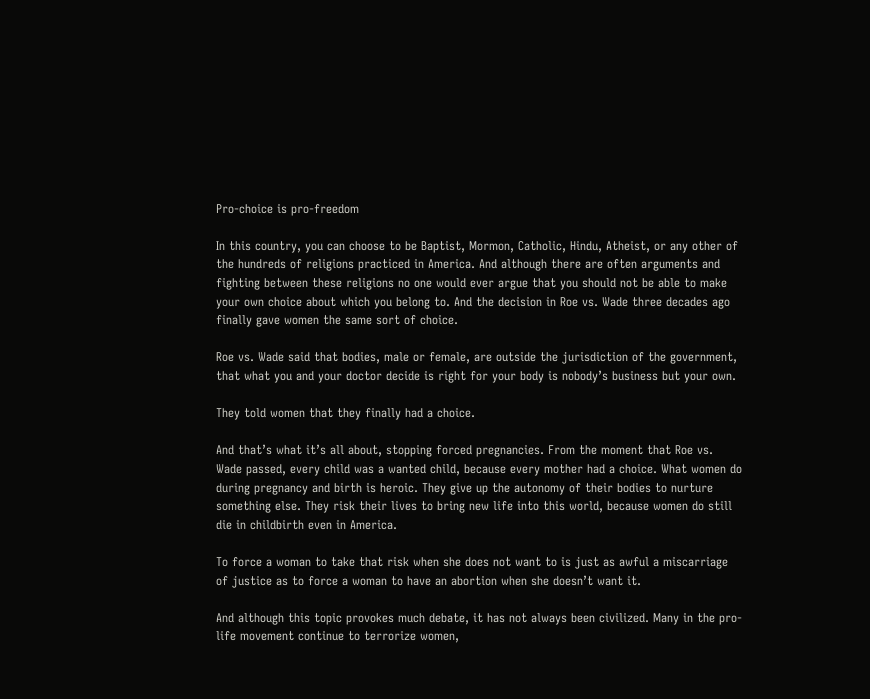Pro-choice is pro-freedom

In this country, you can choose to be Baptist, Mormon, Catholic, Hindu, Atheist, or any other of the hundreds of religions practiced in America. And although there are often arguments and fighting between these religions no one would ever argue that you should not be able to make your own choice about which you belong to. And the decision in Roe vs. Wade three decades ago finally gave women the same sort of choice.

Roe vs. Wade said that bodies, male or female, are outside the jurisdiction of the government, that what you and your doctor decide is right for your body is nobody’s business but your own.

They told women that they finally had a choice.

And that’s what it’s all about, stopping forced pregnancies. From the moment that Roe vs. Wade passed, every child was a wanted child, because every mother had a choice. What women do during pregnancy and birth is heroic. They give up the autonomy of their bodies to nurture something else. They risk their lives to bring new life into this world, because women do still die in childbirth even in America.

To force a woman to take that risk when she does not want to is just as awful a miscarriage of justice as to force a woman to have an abortion when she doesn’t want it.

And although this topic provokes much debate, it has not always been civilized. Many in the pro-life movement continue to terrorize women,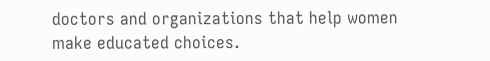doctors and organizations that help women make educated choices.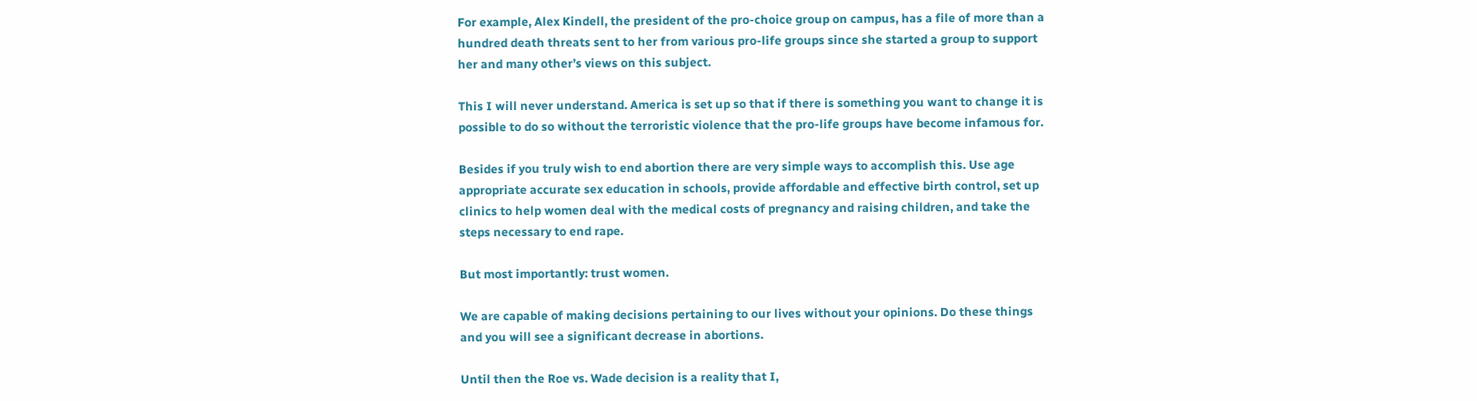For example, Alex Kindell, the president of the pro-choice group on campus, has a file of more than a hundred death threats sent to her from various pro-life groups since she started a group to support her and many other’s views on this subject.

This I will never understand. America is set up so that if there is something you want to change it is possible to do so without the terroristic violence that the pro-life groups have become infamous for.

Besides if you truly wish to end abortion there are very simple ways to accomplish this. Use age appropriate accurate sex education in schools, provide affordable and effective birth control, set up clinics to help women deal with the medical costs of pregnancy and raising children, and take the steps necessary to end rape.

But most importantly: trust women.

We are capable of making decisions pertaining to our lives without your opinions. Do these things and you will see a significant decrease in abortions.

Until then the Roe vs. Wade decision is a reality that I,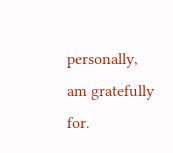personally, am gratefully for.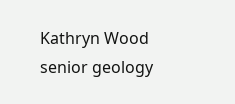Kathryn Wood senior geology